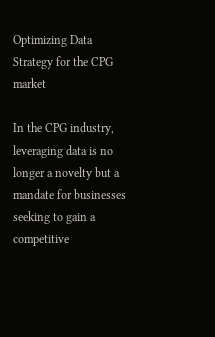Optimizing Data Strategy for the CPG market

In the CPG industry, leveraging data is no longer a novelty but a mandate for businesses seeking to gain a competitive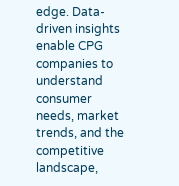edge. Data-driven insights enable CPG companies to understand consumer needs, market trends, and the competitive landscape,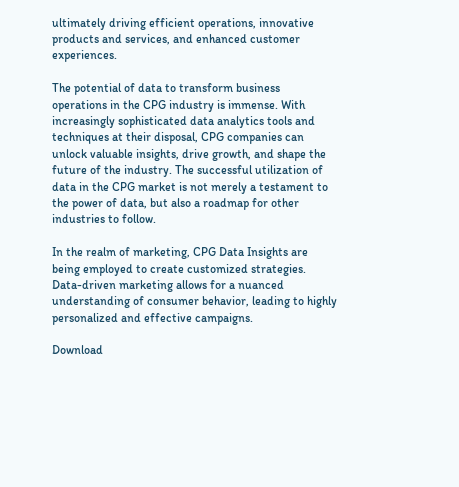ultimately driving efficient operations, innovative products and services, and enhanced customer experiences.

The potential of data to transform business operations in the CPG industry is immense. With increasingly sophisticated data analytics tools and techniques at their disposal, CPG companies can unlock valuable insights, drive growth, and shape the future of the industry. The successful utilization of data in the CPG market is not merely a testament to the power of data, but also a roadmap for other industries to follow.

In the realm of marketing, CPG Data Insights are being employed to create customized strategies. Data-driven marketing allows for a nuanced understanding of consumer behavior, leading to highly personalized and effective campaigns.

Download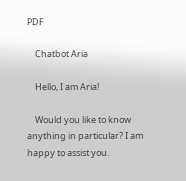PDF

    Chatbot Aria

    Hello, I am Aria!

    Would you like to know anything in particular? I am happy to assist you.